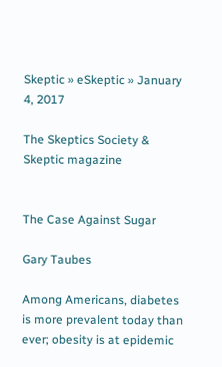Skeptic » eSkeptic » January 4, 2017

The Skeptics Society & Skeptic magazine


The Case Against Sugar

Gary Taubes

Among Americans, diabetes is more prevalent today than ever; obesity is at epidemic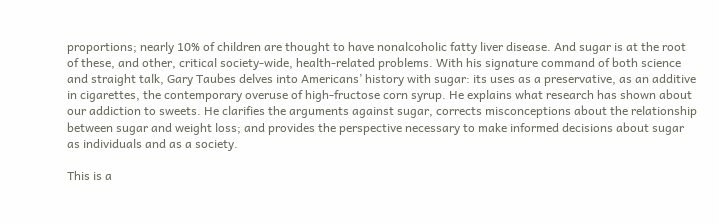proportions; nearly 10% of children are thought to have nonalcoholic fatty liver disease. And sugar is at the root of these, and other, critical society-wide, health-related problems. With his signature command of both science and straight talk, Gary Taubes delves into Americans’ history with sugar: its uses as a preservative, as an additive in cigarettes, the contemporary overuse of high-fructose corn syrup. He explains what research has shown about our addiction to sweets. He clarifies the arguments against sugar, corrects misconceptions about the relationship between sugar and weight loss; and provides the perspective necessary to make informed decisions about sugar as individuals and as a society.

This is a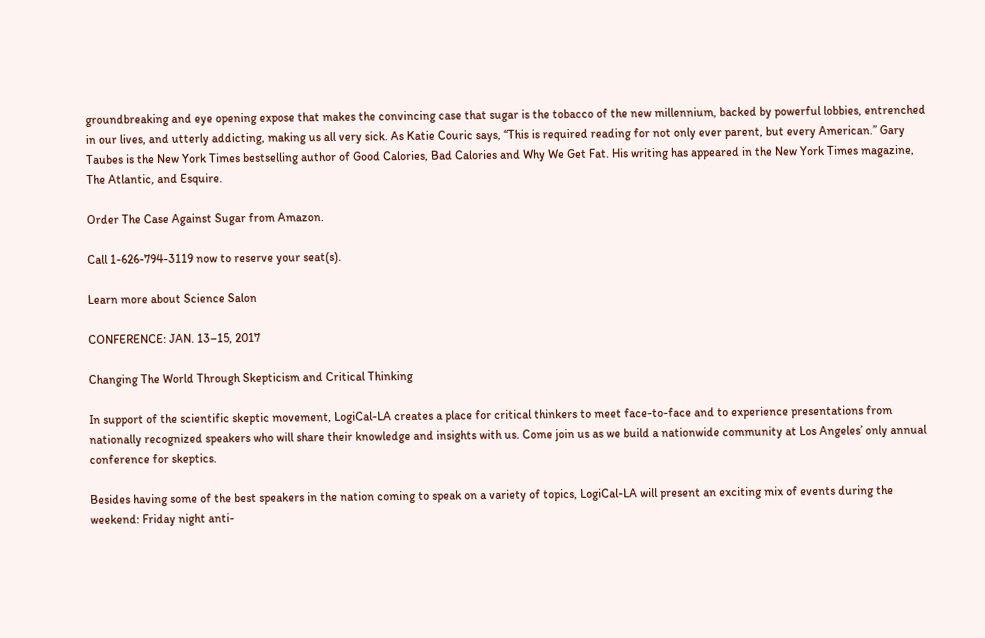groundbreaking and eye opening expose that makes the convincing case that sugar is the tobacco of the new millennium, backed by powerful lobbies, entrenched in our lives, and utterly addicting, making us all very sick. As Katie Couric says, “This is required reading for not only ever parent, but every American.” Gary Taubes is the New York Times bestselling author of Good Calories, Bad Calories and Why We Get Fat. His writing has appeared in the New York Times magazine, The Atlantic, and Esquire.

Order The Case Against Sugar from Amazon.

Call 1-626-794-3119 now to reserve your seat(s).

Learn more about Science Salon

CONFERENCE: JAN. 13–15, 2017

Changing The World Through Skepticism and Critical Thinking

In support of the scientific skeptic movement, LogiCal-LA creates a place for critical thinkers to meet face-to-face and to experience presentations from nationally recognized speakers who will share their knowledge and insights with us. Come join us as we build a nationwide community at Los Angeles’ only annual conference for skeptics.

Besides having some of the best speakers in the nation coming to speak on a variety of topics, LogiCal-LA will present an exciting mix of events during the weekend: Friday night anti-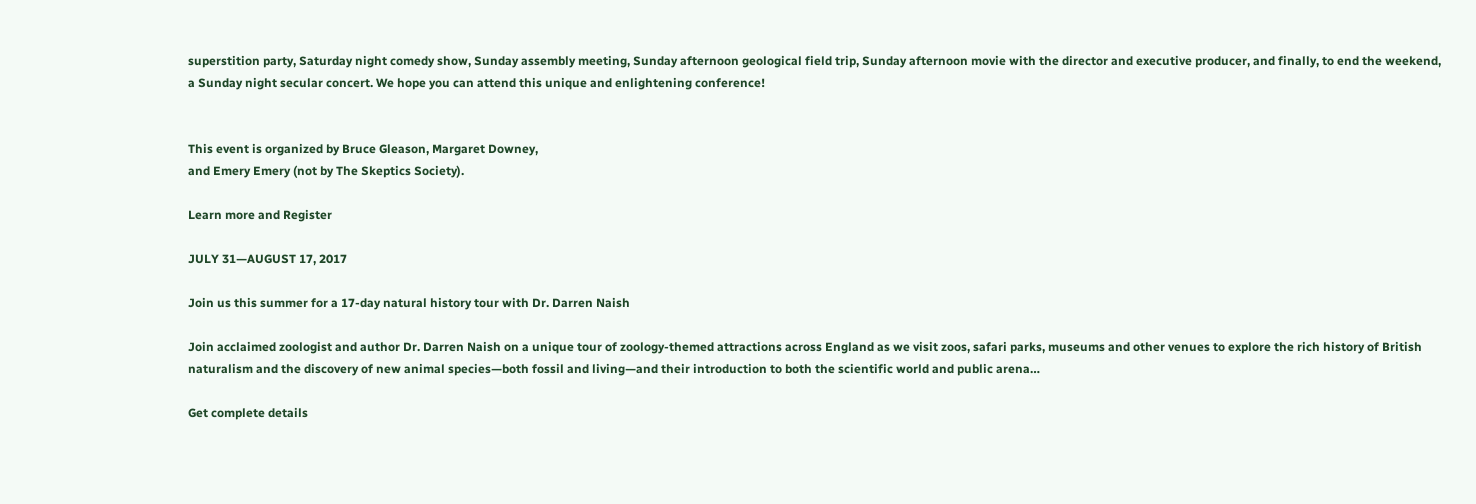superstition party, Saturday night comedy show, Sunday assembly meeting, Sunday afternoon geological field trip, Sunday afternoon movie with the director and executive producer, and finally, to end the weekend, a Sunday night secular concert. We hope you can attend this unique and enlightening conference!


This event is organized by Bruce Gleason, Margaret Downey,
and Emery Emery (not by The Skeptics Society).

Learn more and Register

JULY 31—AUGUST 17, 2017

Join us this summer for a 17-day natural history tour with Dr. Darren Naish

Join acclaimed zoologist and author Dr. Darren Naish on a unique tour of zoology-themed attractions across England as we visit zoos, safari parks, museums and other venues to explore the rich history of British naturalism and the discovery of new animal species—both fossil and living—and their introduction to both the scientific world and public arena…

Get complete details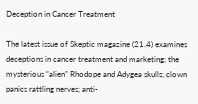Deception in Cancer Treatment

The latest issue of Skeptic magazine (21.4) examines deceptions in cancer treatment and marketing; the mysterious “alien” Rhodope and Adygea skulls; clown panics rattling nerves; anti-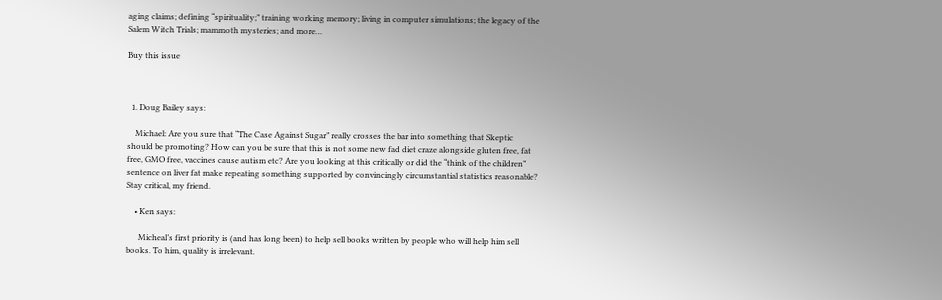aging claims; defining “spirituality;” training working memory; living in computer simulations; the legacy of the Salem Witch Trials; mammoth mysteries; and more…

Buy this issue



  1. Doug Bailey says:

    Michael: Are you sure that “The Case Against Sugar” really crosses the bar into something that Skeptic should be promoting? How can you be sure that this is not some new fad diet craze alongside gluten free, fat free, GMO free, vaccines cause autism etc? Are you looking at this critically or did the “think of the children” sentence on liver fat make repeating something supported by convincingly circumstantial statistics reasonable? Stay critical, my friend.

    • Ken says:

      Micheal’s first priority is (and has long been) to help sell books written by people who will help him sell books. To him, quality is irrelevant.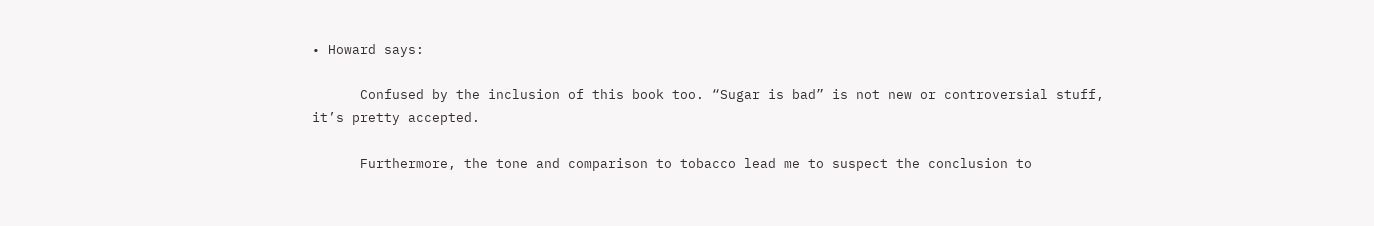• Howard says:

      Confused by the inclusion of this book too. “Sugar is bad” is not new or controversial stuff, it’s pretty accepted.

      Furthermore, the tone and comparison to tobacco lead me to suspect the conclusion to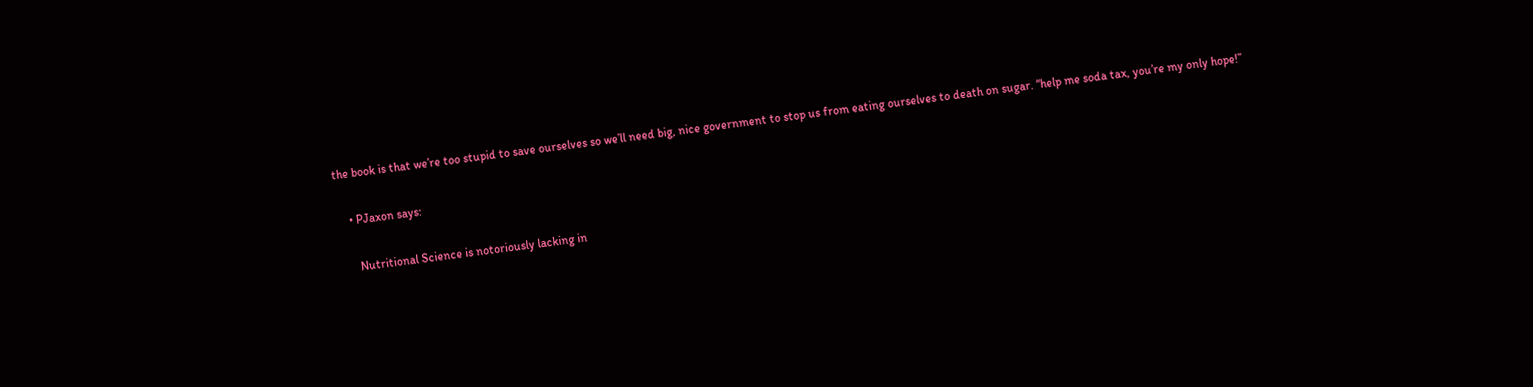the book is that we’re too stupid to save ourselves so we’ll need big, nice government to stop us from eating ourselves to death on sugar. “help me soda tax, you’re my only hope!”

    • PJaxon says:

      Nutritional Science is notoriously lacking in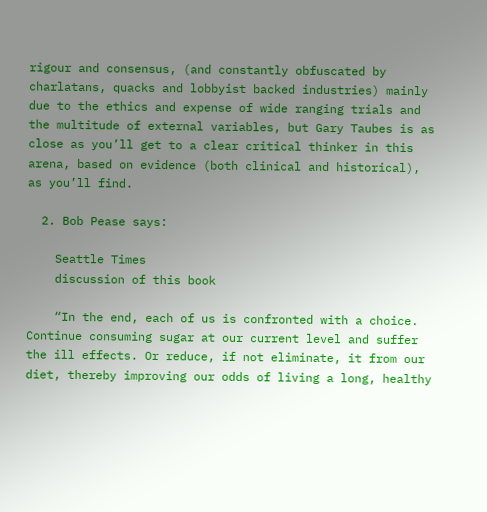rigour and consensus, (and constantly obfuscated by charlatans, quacks and lobbyist backed industries) mainly due to the ethics and expense of wide ranging trials and the multitude of external variables, but Gary Taubes is as close as you’ll get to a clear critical thinker in this arena, based on evidence (both clinical and historical), as you’ll find.

  2. Bob Pease says:

    Seattle Times
    discussion of this book

    “In the end, each of us is confronted with a choice. Continue consuming sugar at our current level and suffer the ill effects. Or reduce, if not eliminate, it from our diet, thereby improving our odds of living a long, healthy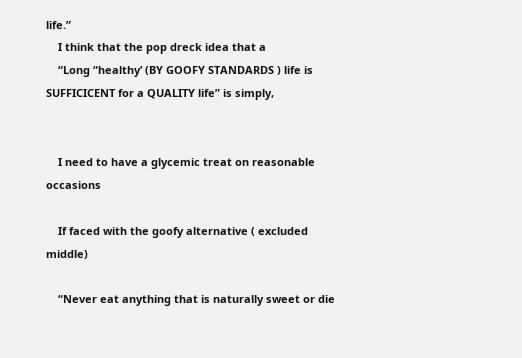life.”
    I think that the pop dreck idea that a
    “Long “healthy’ (BY GOOFY STANDARDS ) life is SUFFICICENT for a QUALITY life” is simply,


    I need to have a glycemic treat on reasonable occasions

    If faced with the goofy alternative ( excluded middle)

    “Never eat anything that is naturally sweet or die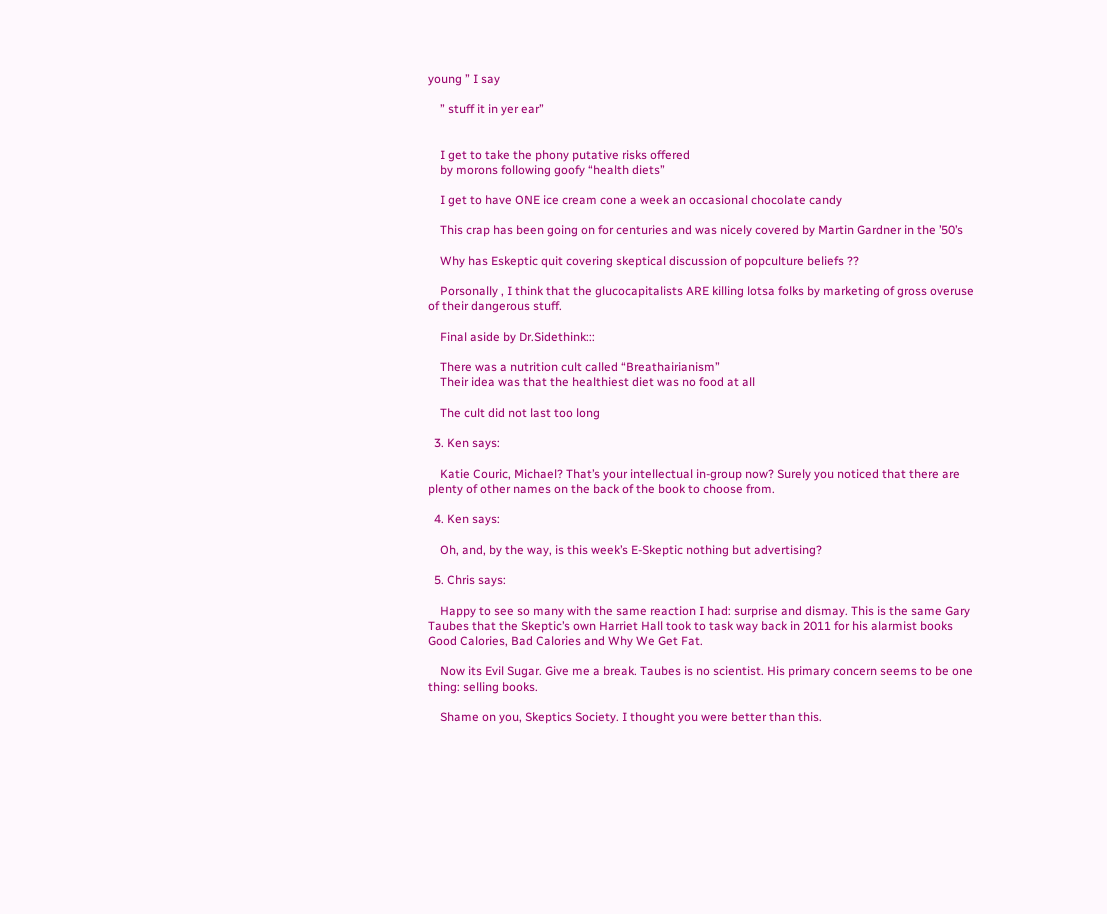young ” I say

    ” stuff it in yer ear”


    I get to take the phony putative risks offered
    by morons following goofy “health diets”

    I get to have ONE ice cream cone a week an occasional chocolate candy

    This crap has been going on for centuries and was nicely covered by Martin Gardner in the ’50’s

    Why has Eskeptic quit covering skeptical discussion of popculture beliefs ??

    Porsonally , I think that the glucocapitalists ARE killing lotsa folks by marketing of gross overuse of their dangerous stuff.

    Final aside by Dr.Sidethink:::

    There was a nutrition cult called “Breathairianism”
    Their idea was that the healthiest diet was no food at all

    The cult did not last too long

  3. Ken says:

    Katie Couric, Michael? That’s your intellectual in-group now? Surely you noticed that there are plenty of other names on the back of the book to choose from.

  4. Ken says:

    Oh, and, by the way, is this week’s E-Skeptic nothing but advertising?

  5. Chris says:

    Happy to see so many with the same reaction I had: surprise and dismay. This is the same Gary Taubes that the Skeptic’s own Harriet Hall took to task way back in 2011 for his alarmist books Good Calories, Bad Calories and Why We Get Fat.

    Now its Evil Sugar. Give me a break. Taubes is no scientist. His primary concern seems to be one thing: selling books.

    Shame on you, Skeptics Society. I thought you were better than this.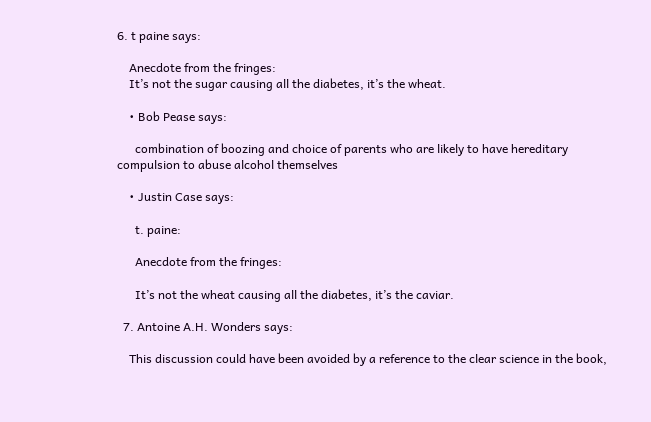6. t paine says:

    Anecdote from the fringes:
    It’s not the sugar causing all the diabetes, it’s the wheat.

    • Bob Pease says:

      combination of boozing and choice of parents who are likely to have hereditary compulsion to abuse alcohol themselves

    • Justin Case says:

      t. paine:

      Anecdote from the fringes:

      It’s not the wheat causing all the diabetes, it’s the caviar.

  7. Antoine A.H. Wonders says:

    This discussion could have been avoided by a reference to the clear science in the book,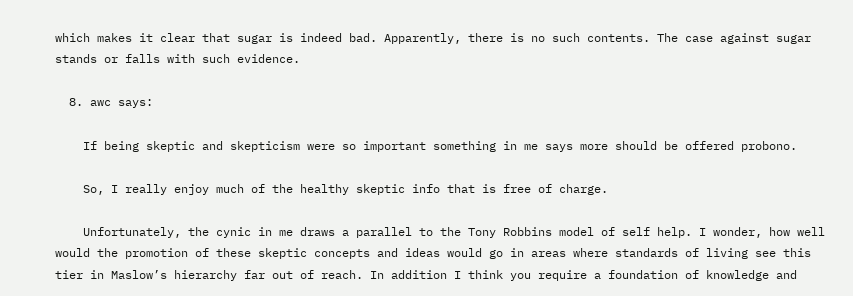which makes it clear that sugar is indeed bad. Apparently, there is no such contents. The case against sugar stands or falls with such evidence.

  8. awc says:

    If being skeptic and skepticism were so important something in me says more should be offered probono.

    So, I really enjoy much of the healthy skeptic info that is free of charge.

    Unfortunately, the cynic in me draws a parallel to the Tony Robbins model of self help. I wonder, how well would the promotion of these skeptic concepts and ideas would go in areas where standards of living see this tier in Maslow’s hierarchy far out of reach. In addition I think you require a foundation of knowledge and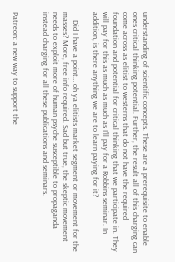understanding of scientific concepts. These are a prerequisite to enable ones critical thinking potential. Further, the result all of this charging can come across as elitist to westerns that do not have the required foundation and potential for critical thinking that we participate in. They will pay for this as much as much as I’ll pay for a Robbins seminar. In addition, is there anything we are to learn paying for it?

    Did I have a point… oh ya elitists market segment or movement for the masses? More, free info required. Sad but true, the skeptic movement needs to exploit more of human psyche susceptible to propaganda instead charging for all these publications and seminars.


Patreon: a new way to support the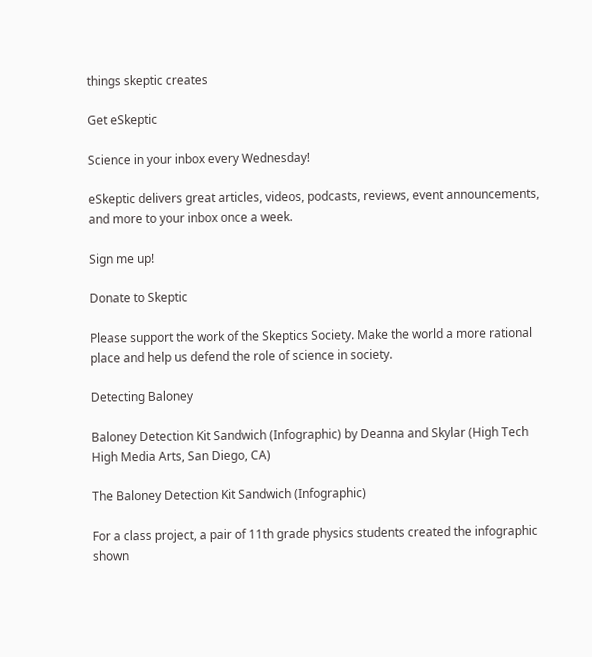things skeptic creates

Get eSkeptic

Science in your inbox every Wednesday!

eSkeptic delivers great articles, videos, podcasts, reviews, event announcements, and more to your inbox once a week.

Sign me up!

Donate to Skeptic

Please support the work of the Skeptics Society. Make the world a more rational place and help us defend the role of science in society.

Detecting Baloney

Baloney Detection Kit Sandwich (Infographic) by Deanna and Skylar (High Tech High Media Arts, San Diego, CA)

The Baloney Detection Kit Sandwich (Infographic)

For a class project, a pair of 11th grade physics students created the infographic shown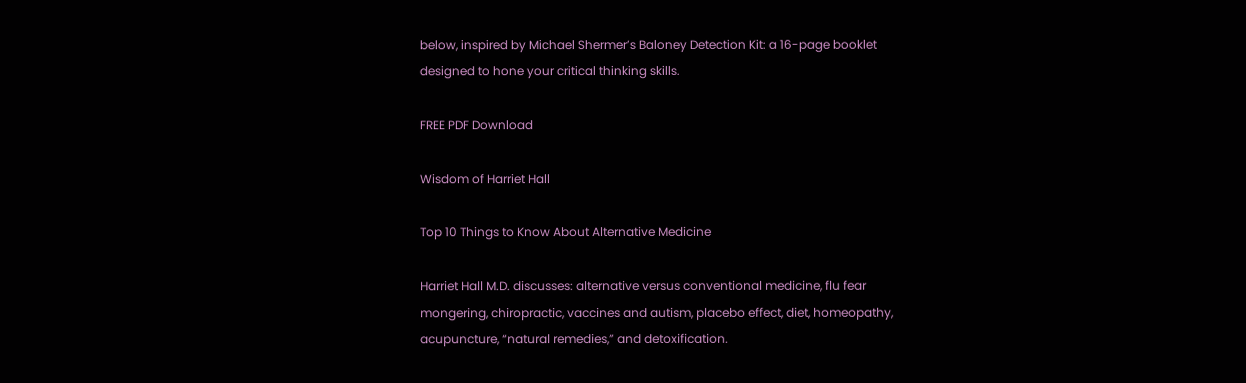below, inspired by Michael Shermer’s Baloney Detection Kit: a 16-page booklet designed to hone your critical thinking skills.

FREE PDF Download

Wisdom of Harriet Hall

Top 10 Things to Know About Alternative Medicine

Harriet Hall M.D. discusses: alternative versus conventional medicine, flu fear mongering, chiropractic, vaccines and autism, placebo effect, diet, homeopathy, acupuncture, “natural remedies,” and detoxification.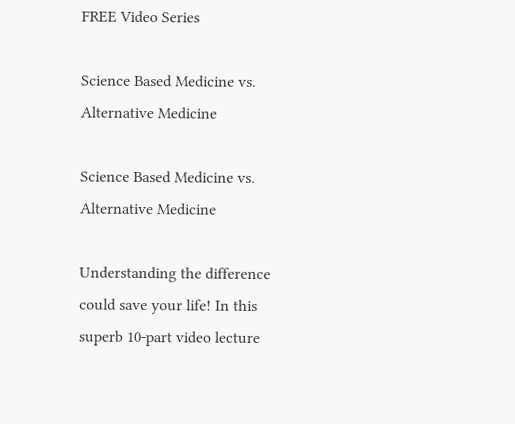FREE Video Series

Science Based Medicine vs. Alternative Medicine

Science Based Medicine vs. Alternative Medicine

Understanding the difference could save your life! In this superb 10-part video lecture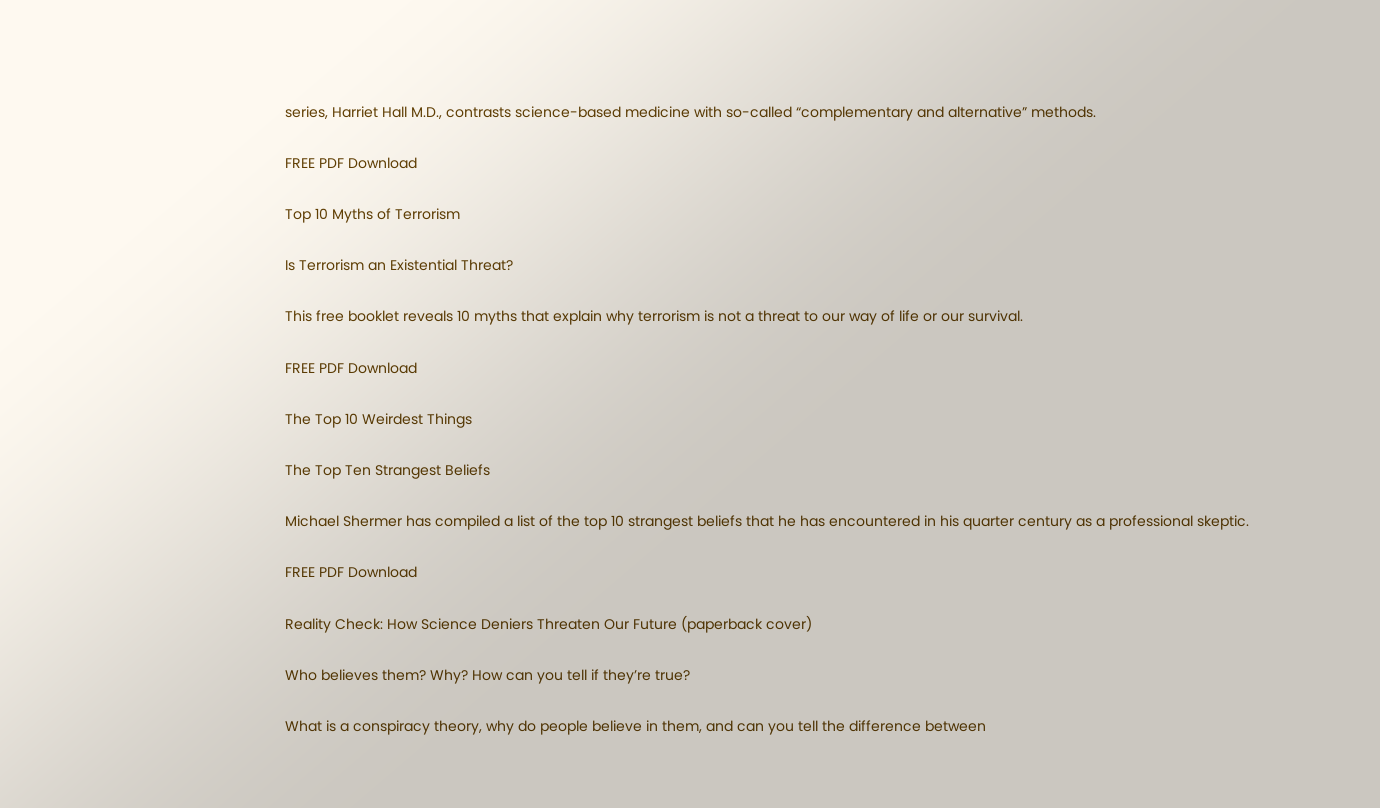series, Harriet Hall M.D., contrasts science-based medicine with so-called “complementary and alternative” methods.

FREE PDF Download

Top 10 Myths of Terrorism

Is Terrorism an Existential Threat?

This free booklet reveals 10 myths that explain why terrorism is not a threat to our way of life or our survival.

FREE PDF Download

The Top 10 Weirdest Things

The Top Ten Strangest Beliefs

Michael Shermer has compiled a list of the top 10 strangest beliefs that he has encountered in his quarter century as a professional skeptic.

FREE PDF Download

Reality Check: How Science Deniers Threaten Our Future (paperback cover)

Who believes them? Why? How can you tell if they’re true?

What is a conspiracy theory, why do people believe in them, and can you tell the difference between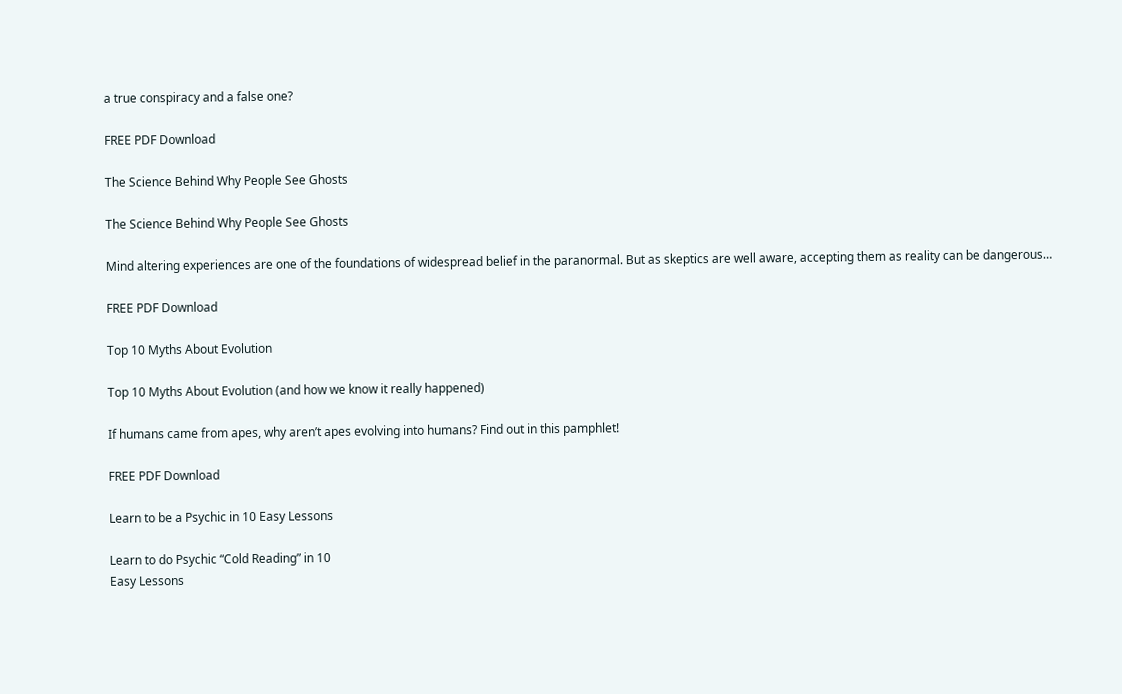a true conspiracy and a false one?

FREE PDF Download

The Science Behind Why People See Ghosts

The Science Behind Why People See Ghosts

Mind altering experiences are one of the foundations of widespread belief in the paranormal. But as skeptics are well aware, accepting them as reality can be dangerous…

FREE PDF Download

Top 10 Myths About Evolution

Top 10 Myths About Evolution (and how we know it really happened)

If humans came from apes, why aren’t apes evolving into humans? Find out in this pamphlet!

FREE PDF Download

Learn to be a Psychic in 10 Easy Lessons

Learn to do Psychic “Cold Reading” in 10
Easy Lessons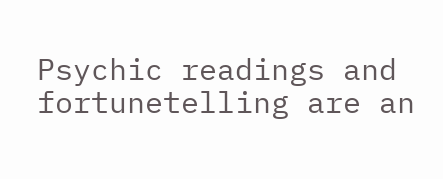Psychic readings and fortunetelling are an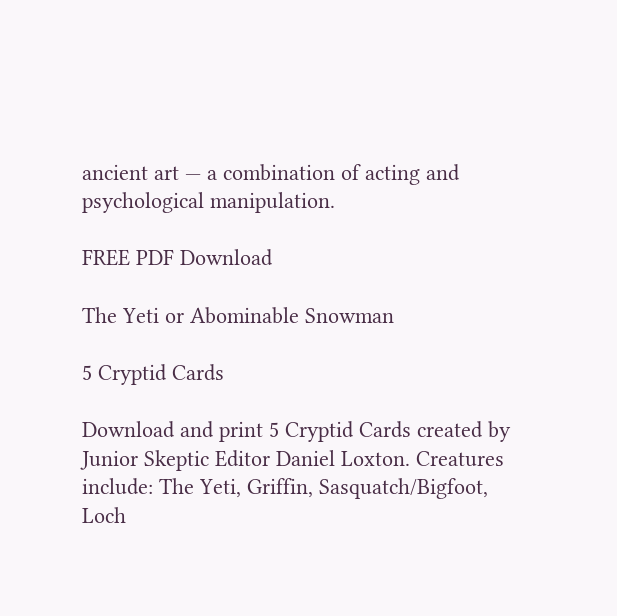ancient art — a combination of acting and psychological manipulation.

FREE PDF Download

The Yeti or Abominable Snowman

5 Cryptid Cards

Download and print 5 Cryptid Cards created by Junior Skeptic Editor Daniel Loxton. Creatures include: The Yeti, Griffin, Sasquatch/Bigfoot, Loch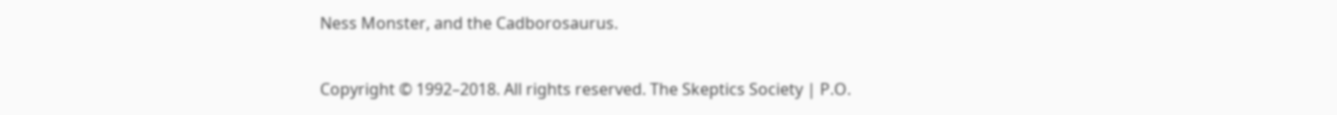Ness Monster, and the Cadborosaurus.

Copyright © 1992–2018. All rights reserved. The Skeptics Society | P.O.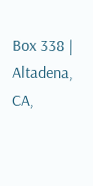Box 338 | Altadena, CA,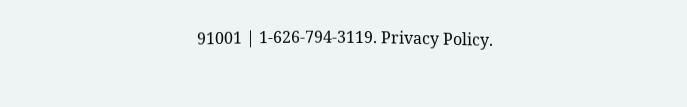91001 | 1-626-794-3119. Privacy Policy.